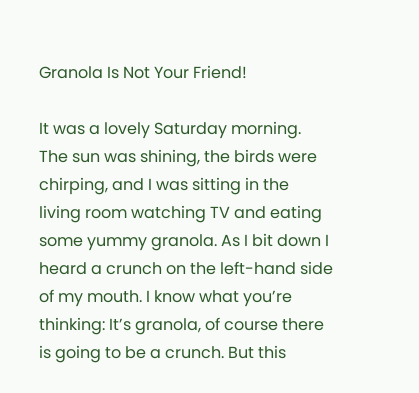Granola Is Not Your Friend!

It was a lovely Saturday morning. The sun was shining, the birds were chirping, and I was sitting in the living room watching TV and eating some yummy granola. As I bit down I heard a crunch on the left-hand side of my mouth. I know what you’re thinking: It’s granola, of course there is going to be a crunch. But this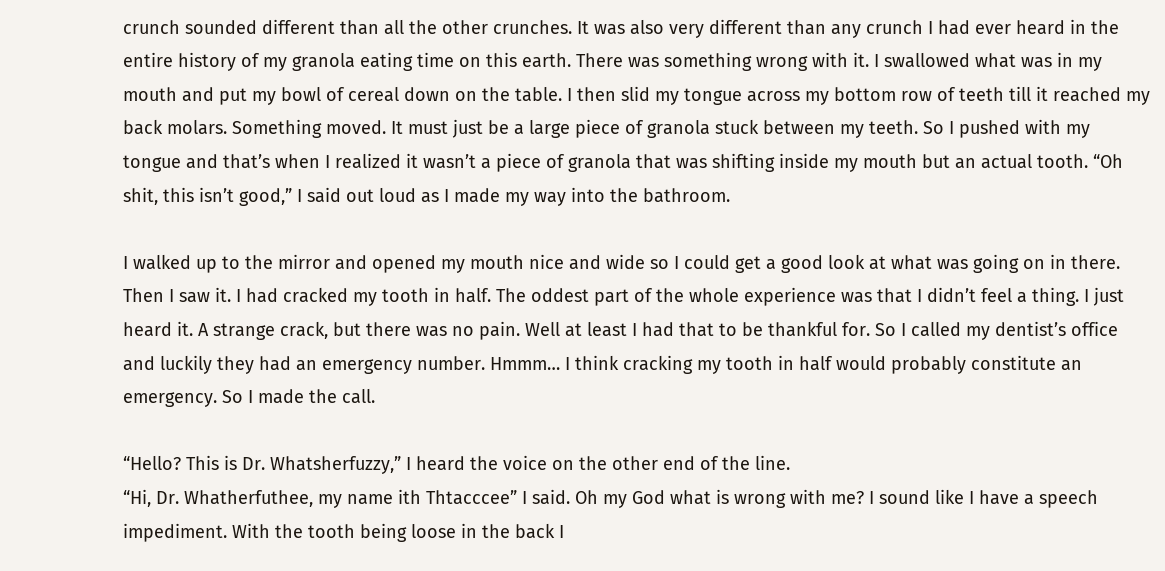crunch sounded different than all the other crunches. It was also very different than any crunch I had ever heard in the entire history of my granola eating time on this earth. There was something wrong with it. I swallowed what was in my mouth and put my bowl of cereal down on the table. I then slid my tongue across my bottom row of teeth till it reached my back molars. Something moved. It must just be a large piece of granola stuck between my teeth. So I pushed with my tongue and that’s when I realized it wasn’t a piece of granola that was shifting inside my mouth but an actual tooth. “Oh shit, this isn’t good,” I said out loud as I made my way into the bathroom.

I walked up to the mirror and opened my mouth nice and wide so I could get a good look at what was going on in there. Then I saw it. I had cracked my tooth in half. The oddest part of the whole experience was that I didn’t feel a thing. I just heard it. A strange crack, but there was no pain. Well at least I had that to be thankful for. So I called my dentist’s office and luckily they had an emergency number. Hmmm… I think cracking my tooth in half would probably constitute an emergency. So I made the call.

“Hello? This is Dr. Whatsherfuzzy,” I heard the voice on the other end of the line.
“Hi, Dr. Whatherfuthee, my name ith Thtacccee” I said. Oh my God what is wrong with me? I sound like I have a speech impediment. With the tooth being loose in the back I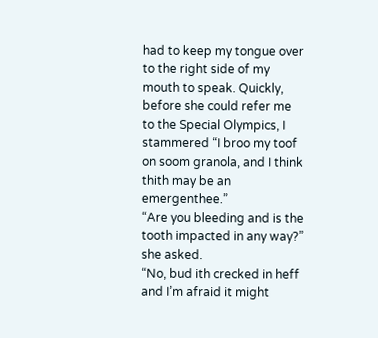had to keep my tongue over to the right side of my mouth to speak. Quickly, before she could refer me to the Special Olympics, I stammered “I broo my toof on soom granola, and I think thith may be an emergenthee.”
“Are you bleeding and is the tooth impacted in any way?” she asked.
“No, bud ith crecked in heff and I’m afraid it might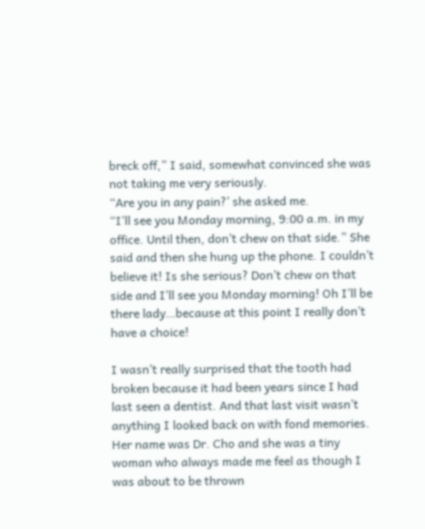breck off,” I said, somewhat convinced she was not taking me very seriously.
“Are you in any pain?’ she asked me.
“I’ll see you Monday morning, 9:00 a.m. in my office. Until then, don’t chew on that side.” She said and then she hung up the phone. I couldn’t believe it! Is she serious? Don’t chew on that side and I’ll see you Monday morning! Oh I’ll be there lady…because at this point I really don’t have a choice!

I wasn’t really surprised that the tooth had broken because it had been years since I had last seen a dentist. And that last visit wasn’t anything I looked back on with fond memories. Her name was Dr. Cho and she was a tiny woman who always made me feel as though I was about to be thrown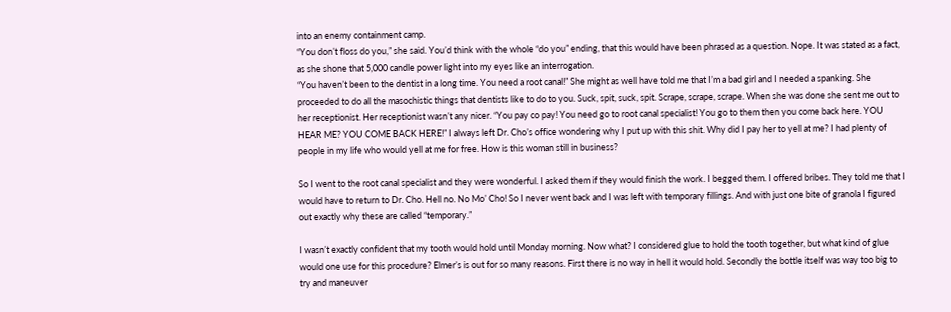into an enemy containment camp.
“You don’t floss do you,” she said. You’d think with the whole “do you” ending, that this would have been phrased as a question. Nope. It was stated as a fact, as she shone that 5,000 candle power light into my eyes like an interrogation.
“You haven’t been to the dentist in a long time. You need a root canal!” She might as well have told me that I’m a bad girl and I needed a spanking. She proceeded to do all the masochistic things that dentists like to do to you. Suck, spit, suck, spit. Scrape, scrape, scrape. When she was done she sent me out to her receptionist. Her receptionist wasn’t any nicer. “You pay co pay! You need go to root canal specialist! You go to them then you come back here. YOU HEAR ME? YOU COME BACK HERE!” I always left Dr. Cho’s office wondering why I put up with this shit. Why did I pay her to yell at me? I had plenty of people in my life who would yell at me for free. How is this woman still in business?

So I went to the root canal specialist and they were wonderful. I asked them if they would finish the work. I begged them. I offered bribes. They told me that I would have to return to Dr. Cho. Hell no. No Mo’ Cho! So I never went back and I was left with temporary fillings. And with just one bite of granola I figured out exactly why these are called “temporary.”

I wasn’t exactly confident that my tooth would hold until Monday morning. Now what? I considered glue to hold the tooth together, but what kind of glue would one use for this procedure? Elmer’s is out for so many reasons. First there is no way in hell it would hold. Secondly the bottle itself was way too big to try and maneuver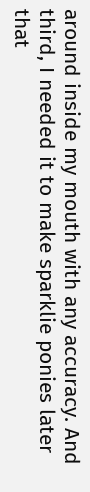around inside my mouth with any accuracy. And third, I needed it to make sparklie ponies later that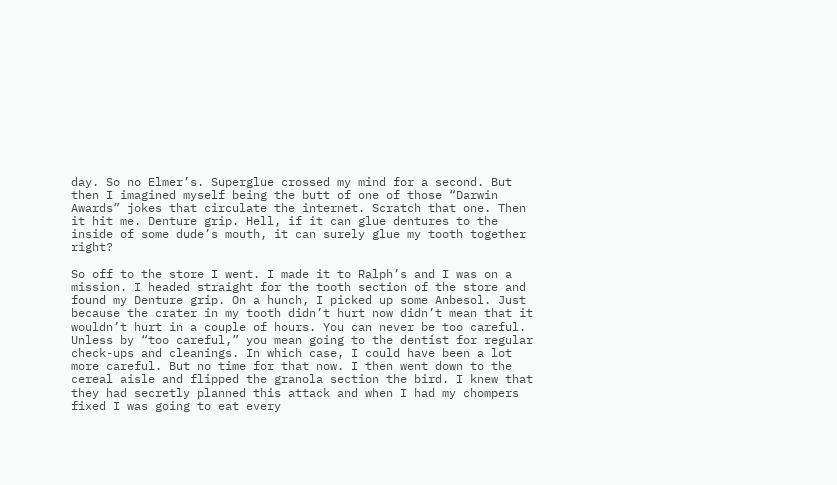day. So no Elmer’s. Superglue crossed my mind for a second. But then I imagined myself being the butt of one of those “Darwin Awards” jokes that circulate the internet. Scratch that one. Then it hit me. Denture grip. Hell, if it can glue dentures to the inside of some dude’s mouth, it can surely glue my tooth together right?

So off to the store I went. I made it to Ralph’s and I was on a mission. I headed straight for the tooth section of the store and found my Denture grip. On a hunch, I picked up some Anbesol. Just because the crater in my tooth didn’t hurt now didn’t mean that it wouldn’t hurt in a couple of hours. You can never be too careful. Unless by “too careful,” you mean going to the dentist for regular check-ups and cleanings. In which case, I could have been a lot more careful. But no time for that now. I then went down to the cereal aisle and flipped the granola section the bird. I knew that they had secretly planned this attack and when I had my chompers fixed I was going to eat every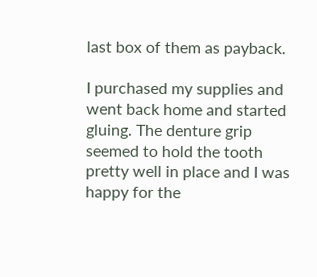last box of them as payback.

I purchased my supplies and went back home and started gluing. The denture grip seemed to hold the tooth pretty well in place and I was happy for the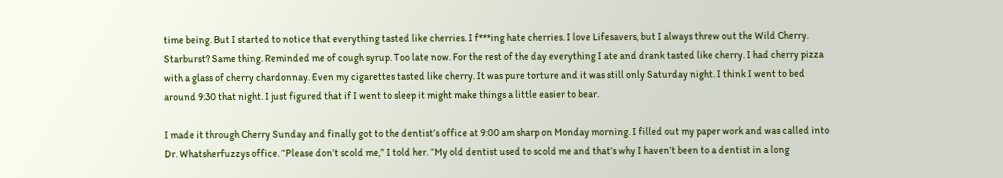time being. But I started to notice that everything tasted like cherries. I f***ing hate cherries. I love Lifesavers, but I always threw out the Wild Cherry. Starburst? Same thing. Reminded me of cough syrup. Too late now. For the rest of the day everything I ate and drank tasted like cherry. I had cherry pizza with a glass of cherry chardonnay. Even my cigarettes tasted like cherry. It was pure torture and it was still only Saturday night. I think I went to bed around 9:30 that night. I just figured that if I went to sleep it might make things a little easier to bear.

I made it through Cherry Sunday and finally got to the dentist’s office at 9:00 am sharp on Monday morning. I filled out my paper work and was called into Dr. Whatsherfuzzys office. “Please don’t scold me,” I told her. “My old dentist used to scold me and that’s why I haven’t been to a dentist in a long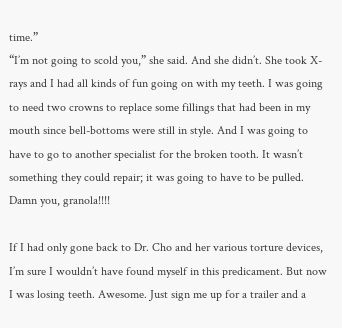time.”
“I’m not going to scold you,” she said. And she didn’t. She took X-rays and I had all kinds of fun going on with my teeth. I was going to need two crowns to replace some fillings that had been in my mouth since bell-bottoms were still in style. And I was going to have to go to another specialist for the broken tooth. It wasn’t something they could repair; it was going to have to be pulled. Damn you, granola!!!!

If I had only gone back to Dr. Cho and her various torture devices, I’m sure I wouldn’t have found myself in this predicament. But now I was losing teeth. Awesome. Just sign me up for a trailer and a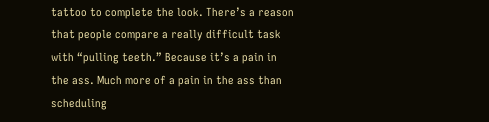tattoo to complete the look. There’s a reason that people compare a really difficult task with “pulling teeth.” Because it’s a pain in the ass. Much more of a pain in the ass than scheduling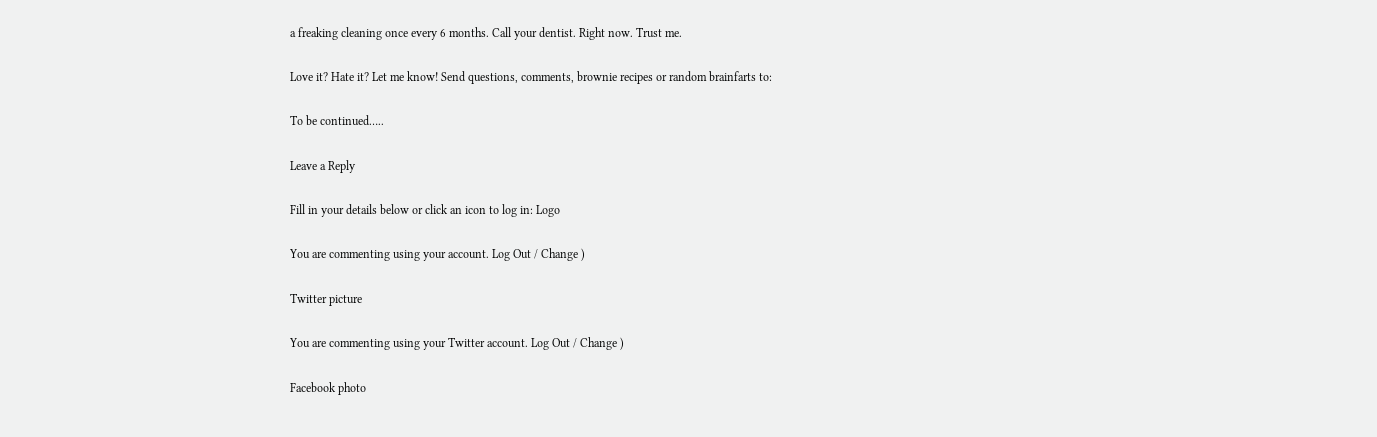a freaking cleaning once every 6 months. Call your dentist. Right now. Trust me.

Love it? Hate it? Let me know! Send questions, comments, brownie recipes or random brainfarts to:

To be continued…..

Leave a Reply

Fill in your details below or click an icon to log in: Logo

You are commenting using your account. Log Out / Change )

Twitter picture

You are commenting using your Twitter account. Log Out / Change )

Facebook photo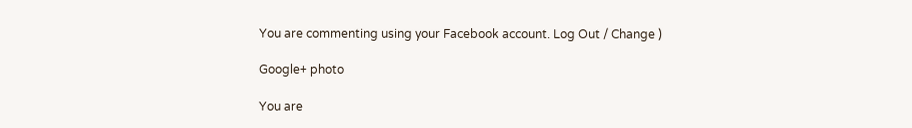You are commenting using your Facebook account. Log Out / Change )

Google+ photo

You are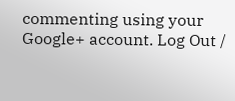commenting using your Google+ account. Log Out /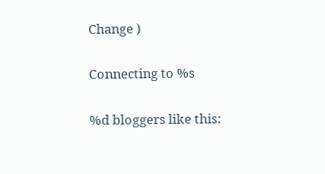Change )

Connecting to %s

%d bloggers like this: